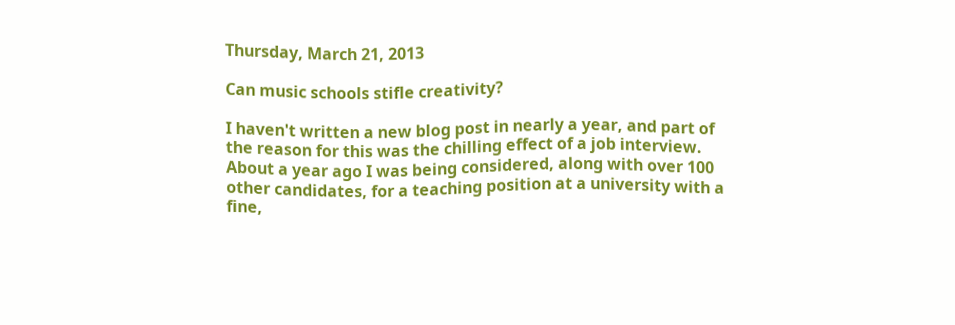Thursday, March 21, 2013

Can music schools stifle creativity?

I haven't written a new blog post in nearly a year, and part of the reason for this was the chilling effect of a job interview. About a year ago I was being considered, along with over 100 other candidates, for a teaching position at a university with a fine,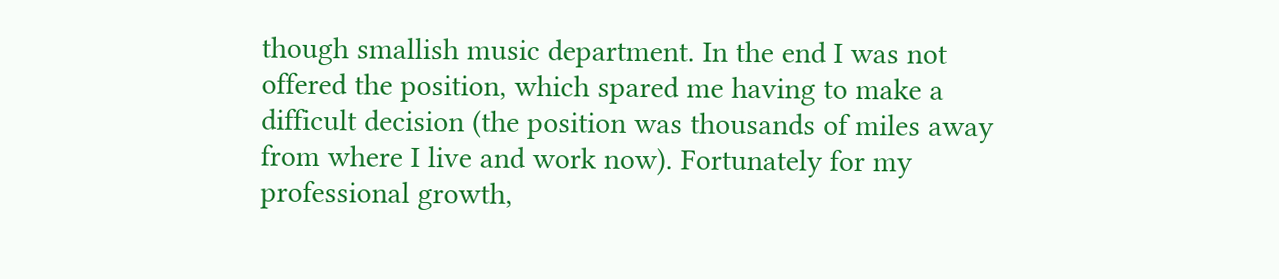though smallish music department. In the end I was not offered the position, which spared me having to make a difficult decision (the position was thousands of miles away from where I live and work now). Fortunately for my professional growth,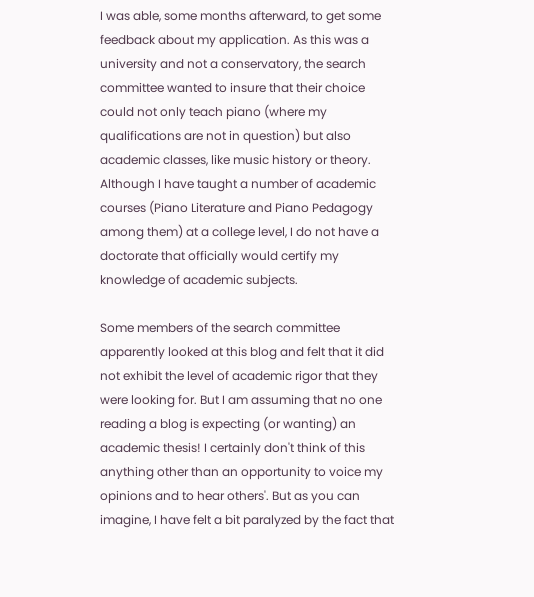I was able, some months afterward, to get some feedback about my application. As this was a university and not a conservatory, the search committee wanted to insure that their choice could not only teach piano (where my qualifications are not in question) but also academic classes, like music history or theory. Although I have taught a number of academic courses (Piano Literature and Piano Pedagogy among them) at a college level, I do not have a doctorate that officially would certify my knowledge of academic subjects.

Some members of the search committee apparently looked at this blog and felt that it did not exhibit the level of academic rigor that they were looking for. But I am assuming that no one reading a blog is expecting (or wanting) an academic thesis! I certainly don't think of this anything other than an opportunity to voice my opinions and to hear others'. But as you can imagine, I have felt a bit paralyzed by the fact that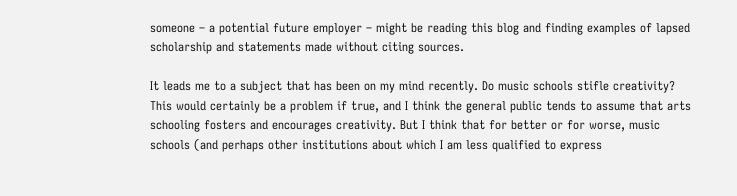someone – a potential future employer – might be reading this blog and finding examples of lapsed scholarship and statements made without citing sources.

It leads me to a subject that has been on my mind recently. Do music schools stifle creativity? This would certainly be a problem if true, and I think the general public tends to assume that arts schooling fosters and encourages creativity. But I think that for better or for worse, music schools (and perhaps other institutions about which I am less qualified to express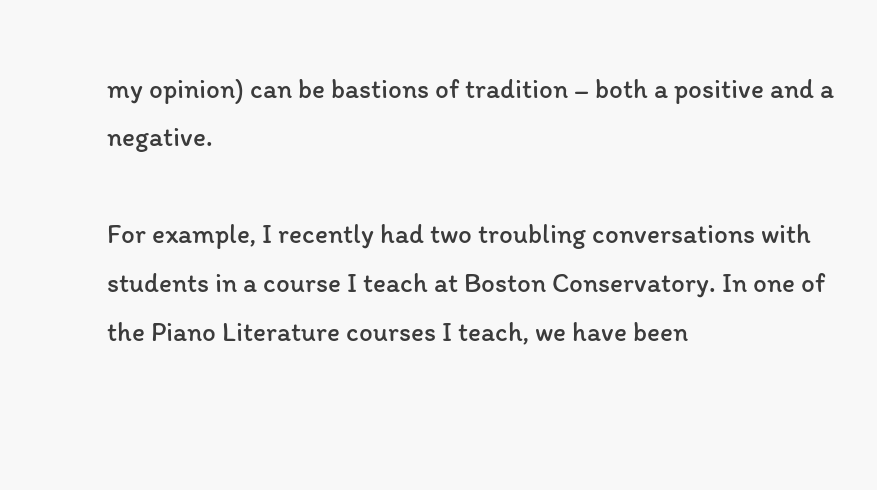my opinion) can be bastions of tradition – both a positive and a negative.

For example, I recently had two troubling conversations with students in a course I teach at Boston Conservatory. In one of the Piano Literature courses I teach, we have been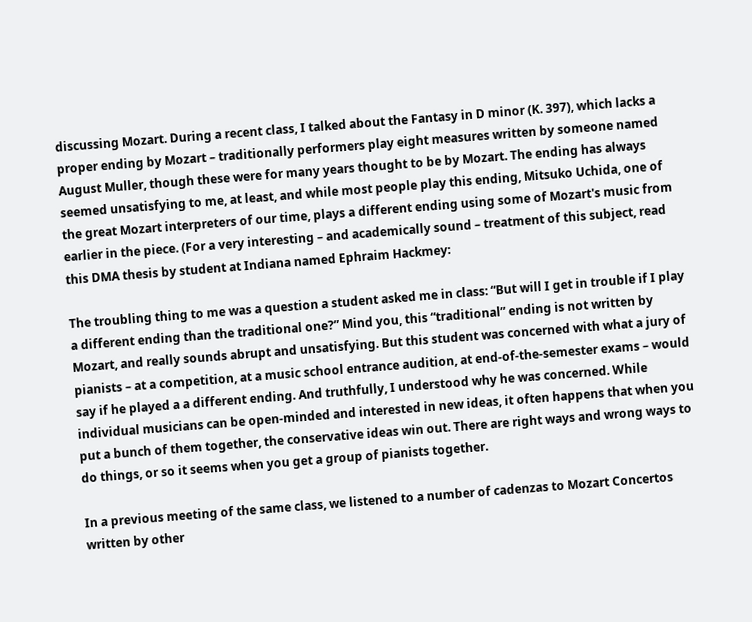discussing Mozart. During a recent class, I talked about the Fantasy in D minor (K. 397), which lacks a proper ending by Mozart – traditionally performers play eight measures written by someone named August Muller, though these were for many years thought to be by Mozart. The ending has always seemed unsatisfying to me, at least, and while most people play this ending, Mitsuko Uchida, one of the great Mozart interpreters of our time, plays a different ending using some of Mozart's music from earlier in the piece. (For a very interesting – and academically sound – treatment of this subject, read this DMA thesis by student at Indiana named Ephraim Hackmey:

The troubling thing to me was a question a student asked me in class: “But will I get in trouble if I play a different ending than the traditional one?” Mind you, this “traditional” ending is not written by Mozart, and really sounds abrupt and unsatisfying. But this student was concerned with what a jury of pianists – at a competition, at a music school entrance audition, at end-of-the-semester exams – would say if he played a a different ending. And truthfully, I understood why he was concerned. While individual musicians can be open-minded and interested in new ideas, it often happens that when you put a bunch of them together, the conservative ideas win out. There are right ways and wrong ways to do things, or so it seems when you get a group of pianists together.

In a previous meeting of the same class, we listened to a number of cadenzas to Mozart Concertos written by other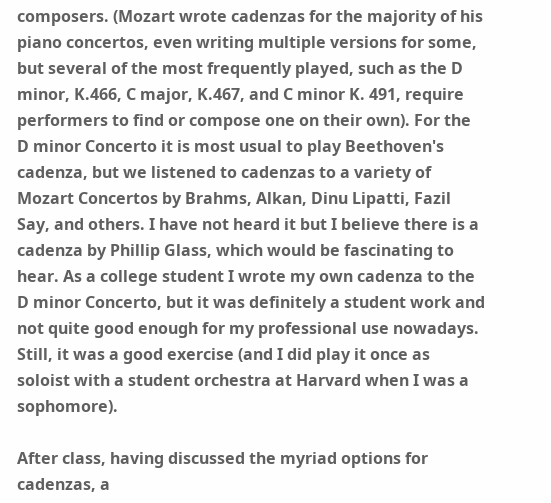composers. (Mozart wrote cadenzas for the majority of his piano concertos, even writing multiple versions for some, but several of the most frequently played, such as the D minor, K.466, C major, K.467, and C minor K. 491, require performers to find or compose one on their own). For the D minor Concerto it is most usual to play Beethoven's cadenza, but we listened to cadenzas to a variety of Mozart Concertos by Brahms, Alkan, Dinu Lipatti, Fazil Say, and others. I have not heard it but I believe there is a cadenza by Phillip Glass, which would be fascinating to hear. As a college student I wrote my own cadenza to the D minor Concerto, but it was definitely a student work and not quite good enough for my professional use nowadays. Still, it was a good exercise (and I did play it once as soloist with a student orchestra at Harvard when I was a sophomore).

After class, having discussed the myriad options for cadenzas, a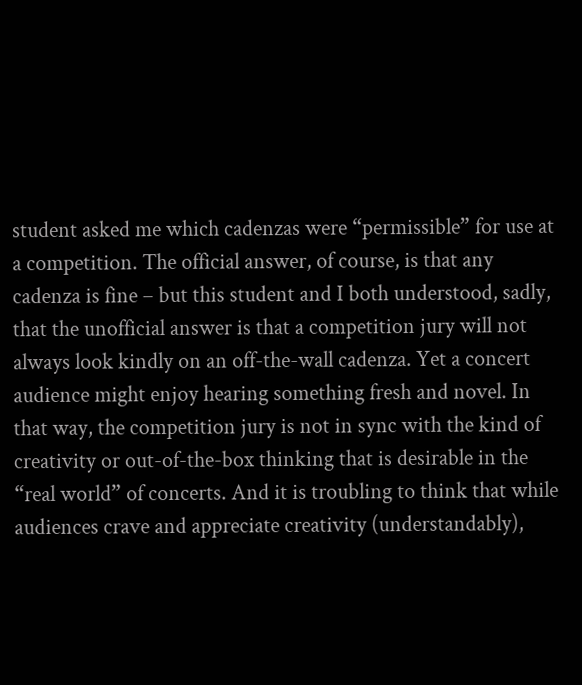student asked me which cadenzas were “permissible” for use at a competition. The official answer, of course, is that any cadenza is fine – but this student and I both understood, sadly, that the unofficial answer is that a competition jury will not always look kindly on an off-the-wall cadenza. Yet a concert audience might enjoy hearing something fresh and novel. In that way, the competition jury is not in sync with the kind of creativity or out-of-the-box thinking that is desirable in the “real world” of concerts. And it is troubling to think that while audiences crave and appreciate creativity (understandably),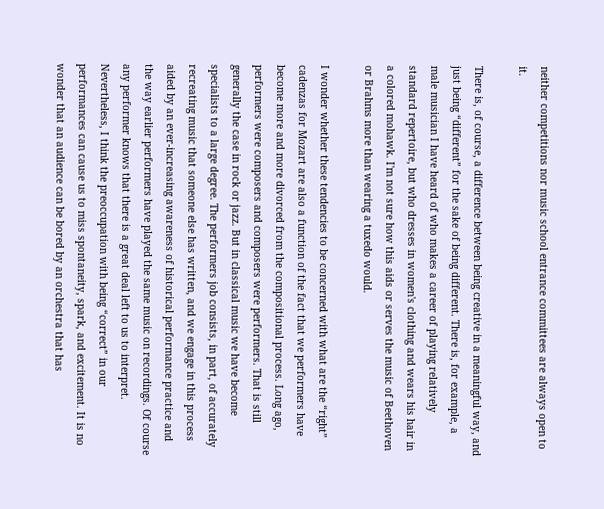neither competitions nor music school entrance committees are always open to it.

There is, of course, a difference between being creative in a meaningful way, and just being “different” for the sake of being different. There is, for example, a male musician I have heard of who makes a career of playing relatively standard repertoire, but who dresses in women's clothing and wears his hair in a colored mohawk. I'm not sure how this aids or serves the music of Beethoven or Brahms more than wearing a tuxedo would.

I wonder whether these tendencies to be concerned with what are the “right” cadenzas for Mozart are also a function of the fact that we performers have become more and more divorced from the compositional process. Long ago, performers were composers and composers were performers. That is still generally the case in rock or jazz. But in classical music we have become specialists to a large degree. The performers job consists, in part, of accurately recreating music that someone else has written, and we engage in this process aided by an ever-increasing awareness of historical performance practice and the way earlier performers have played the same music on recordings. Of course any performer knows that there is a great deal left to us to interpret. Nevertheless, I think the preoccupation with being “correct” in our performances can cause us to miss spontaneity, spark, and excitement. It is no wonder that an audience can be bored by an orchestra that has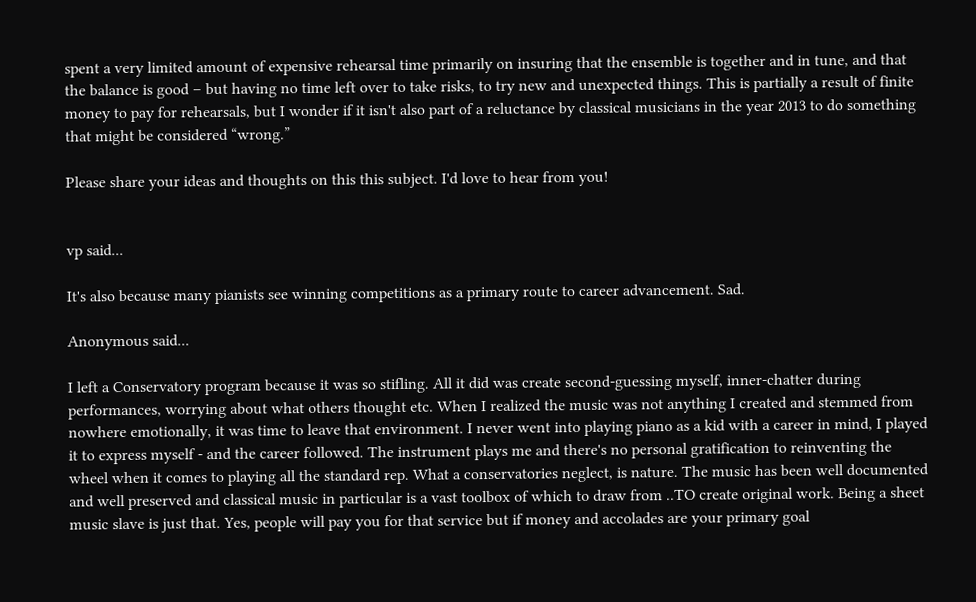spent a very limited amount of expensive rehearsal time primarily on insuring that the ensemble is together and in tune, and that the balance is good – but having no time left over to take risks, to try new and unexpected things. This is partially a result of finite money to pay for rehearsals, but I wonder if it isn't also part of a reluctance by classical musicians in the year 2013 to do something that might be considered “wrong.”

Please share your ideas and thoughts on this this subject. I'd love to hear from you!


vp said...

It's also because many pianists see winning competitions as a primary route to career advancement. Sad.

Anonymous said...

I left a Conservatory program because it was so stifling. All it did was create second-guessing myself, inner-chatter during performances, worrying about what others thought etc. When I realized the music was not anything I created and stemmed from nowhere emotionally, it was time to leave that environment. I never went into playing piano as a kid with a career in mind, I played it to express myself - and the career followed. The instrument plays me and there's no personal gratification to reinventing the wheel when it comes to playing all the standard rep. What a conservatories neglect, is nature. The music has been well documented and well preserved and classical music in particular is a vast toolbox of which to draw from ..TO create original work. Being a sheet music slave is just that. Yes, people will pay you for that service but if money and accolades are your primary goal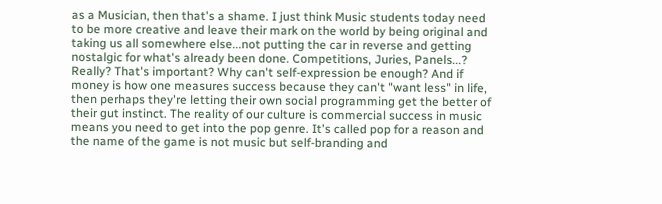as a Musician, then that's a shame. I just think Music students today need to be more creative and leave their mark on the world by being original and taking us all somewhere else...not putting the car in reverse and getting nostalgic for what's already been done. Competitions, Juries, Panels...? Really? That's important? Why can't self-expression be enough? And if money is how one measures success because they can't "want less" in life, then perhaps they're letting their own social programming get the better of their gut instinct. The reality of our culture is commercial success in music means you need to get into the pop genre. It's called pop for a reason and the name of the game is not music but self-branding and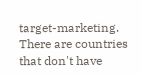target-marketing. There are countries that don't have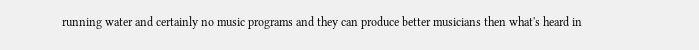running water and certainly no music programs and they can produce better musicians then what's heard in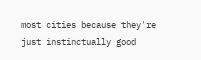most cities because they're just instinctually good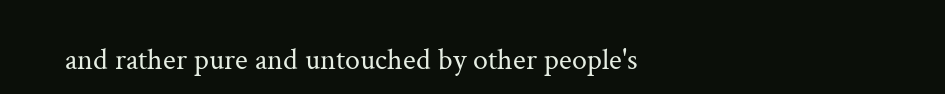and rather pure and untouched by other people's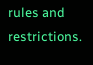rules and restrictions.